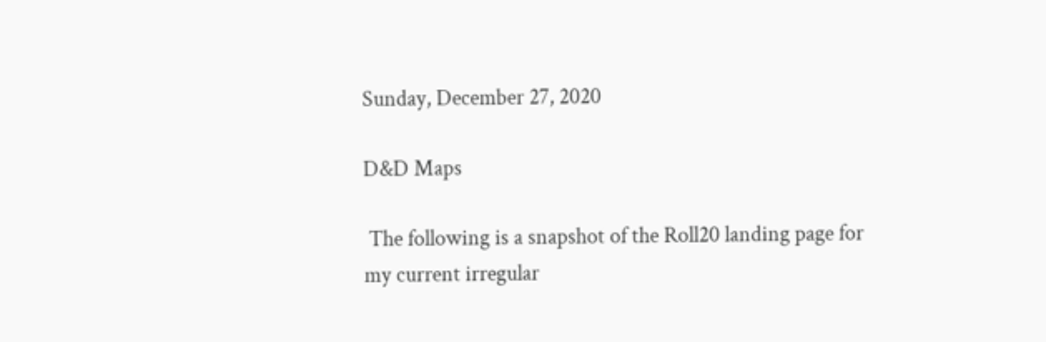Sunday, December 27, 2020

D&D Maps

 The following is a snapshot of the Roll20 landing page for my current irregular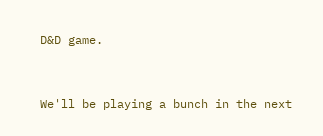D&D game.


We'll be playing a bunch in the next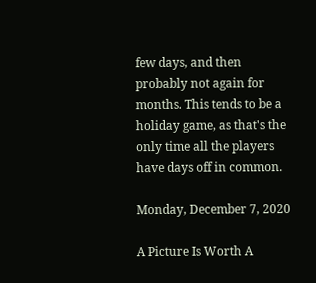few days, and then probably not again for months. This tends to be a holiday game, as that's the only time all the players have days off in common.

Monday, December 7, 2020

A Picture Is Worth A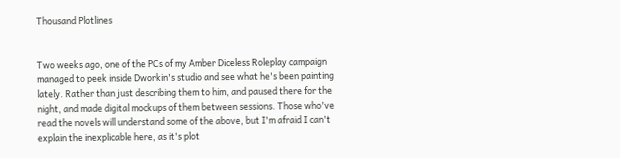Thousand Plotlines


Two weeks ago, one of the PCs of my Amber Diceless Roleplay campaign managed to peek inside Dworkin's studio and see what he's been painting lately. Rather than just describing them to him, and paused there for the night, and made digital mockups of them between sessions. Those who've read the novels will understand some of the above, but I'm afraid I can't explain the inexplicable here, as it's plot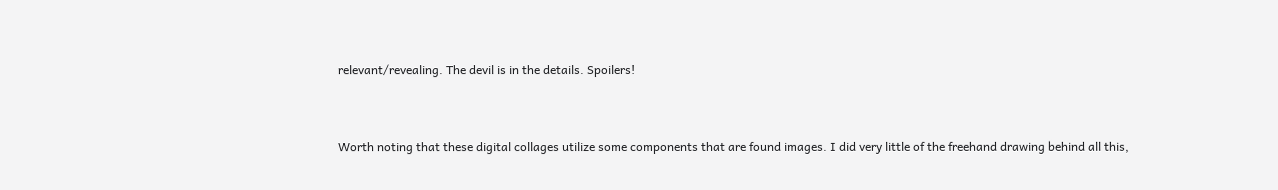relevant/revealing. The devil is in the details. Spoilers!


Worth noting that these digital collages utilize some components that are found images. I did very little of the freehand drawing behind all this,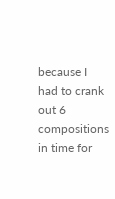because I had to crank out 6 compositions in time for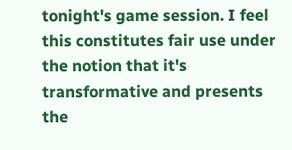tonight's game session. I feel this constitutes fair use under the notion that it's transformative and presents the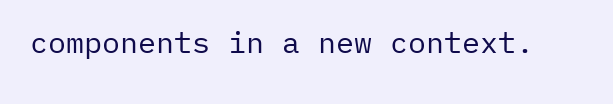components in a new context.